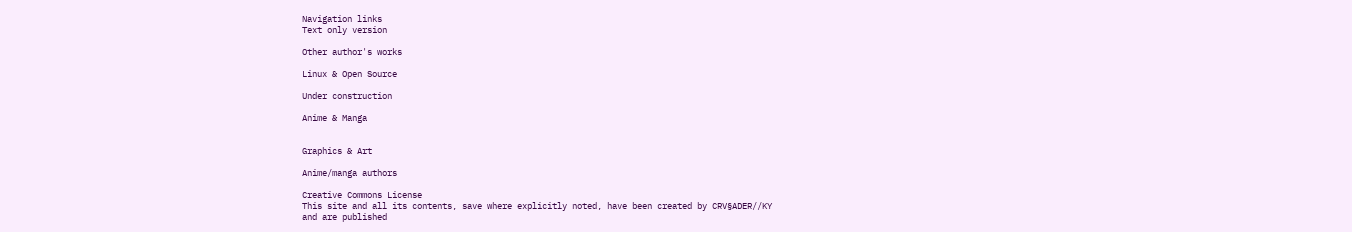Navigation links
Text only version

Other author's works

Linux & Open Source

Under construction

Anime & Manga


Graphics & Art

Anime/manga authors

Creative Commons License
This site and all its contents, save where explicitly noted, have been created by CRV§ADER//KY
and are published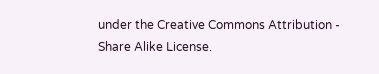under the Creative Commons Attribution - Share Alike License.